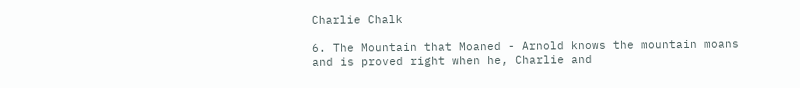Charlie Chalk

6. The Mountain that Moaned - Arnold knows the mountain moans and is proved right when he, Charlie and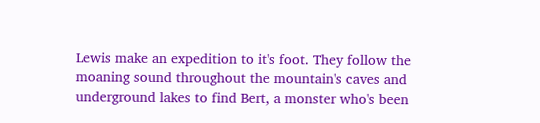Lewis make an expedition to it's foot. They follow the moaning sound throughout the mountain's caves and underground lakes to find Bert, a monster who's been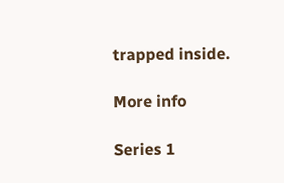trapped inside.

More info

Series 1